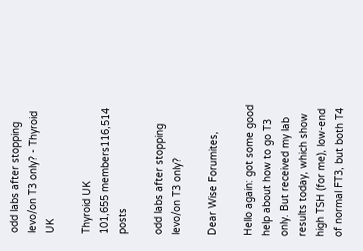odd labs after stopping levo/on T3 only? - Thyroid UK

Thyroid UK
101,655 members116,514 posts

odd labs after stopping levo/on T3 only?

Dear Wise Forumites,

Hello again: got some good help about how to go T3 only. But received my lab results today, which show high TSH (for me), low-end of normal FT3, but both T4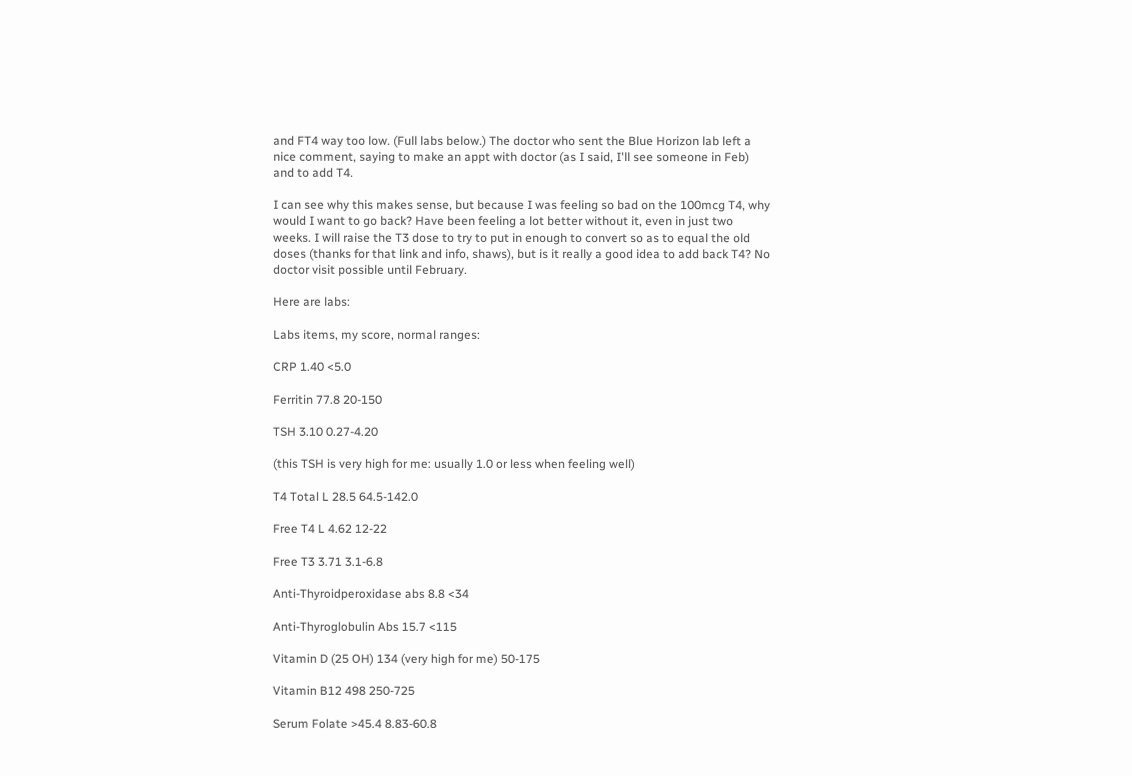and FT4 way too low. (Full labs below.) The doctor who sent the Blue Horizon lab left a nice comment, saying to make an appt with doctor (as I said, I'll see someone in Feb) and to add T4.

I can see why this makes sense, but because I was feeling so bad on the 100mcg T4, why would I want to go back? Have been feeling a lot better without it, even in just two weeks. I will raise the T3 dose to try to put in enough to convert so as to equal the old doses (thanks for that link and info, shaws), but is it really a good idea to add back T4? No doctor visit possible until February.

Here are labs:

Labs items, my score, normal ranges:

CRP 1.40 <5.0

Ferritin 77.8 20-150

TSH 3.10 0.27-4.20

(this TSH is very high for me: usually 1.0 or less when feeling well)

T4 Total L 28.5 64.5-142.0

Free T4 L 4.62 12-22

Free T3 3.71 3.1-6.8

Anti-Thyroidperoxidase abs 8.8 <34

Anti-Thyroglobulin Abs 15.7 <115

Vitamin D (25 OH) 134 (very high for me) 50-175

Vitamin B12 498 250-725

Serum Folate >45.4 8.83-60.8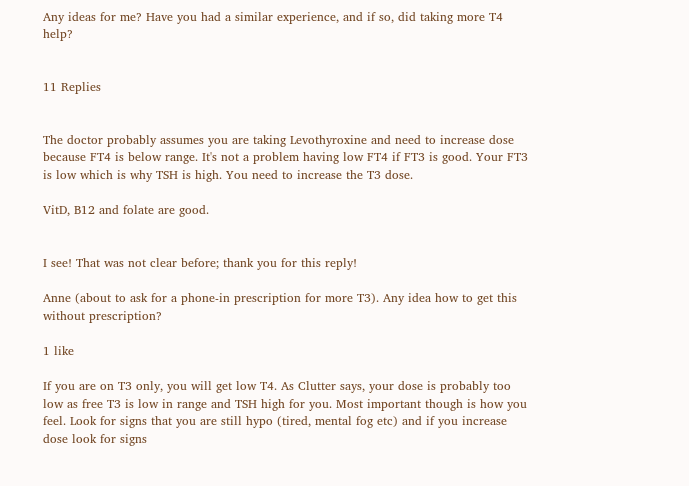Any ideas for me? Have you had a similar experience, and if so, did taking more T4 help?


11 Replies


The doctor probably assumes you are taking Levothyroxine and need to increase dose because FT4 is below range. It's not a problem having low FT4 if FT3 is good. Your FT3 is low which is why TSH is high. You need to increase the T3 dose.

VitD, B12 and folate are good.


I see! That was not clear before; thank you for this reply!

Anne (about to ask for a phone-in prescription for more T3). Any idea how to get this without prescription?

1 like

If you are on T3 only, you will get low T4. As Clutter says, your dose is probably too low as free T3 is low in range and TSH high for you. Most important though is how you feel. Look for signs that you are still hypo (tired, mental fog etc) and if you increase dose look for signs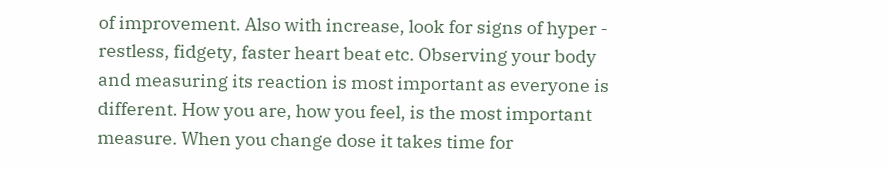of improvement. Also with increase, look for signs of hyper - restless, fidgety, faster heart beat etc. Observing your body and measuring its reaction is most important as everyone is different. How you are, how you feel, is the most important measure. When you change dose it takes time for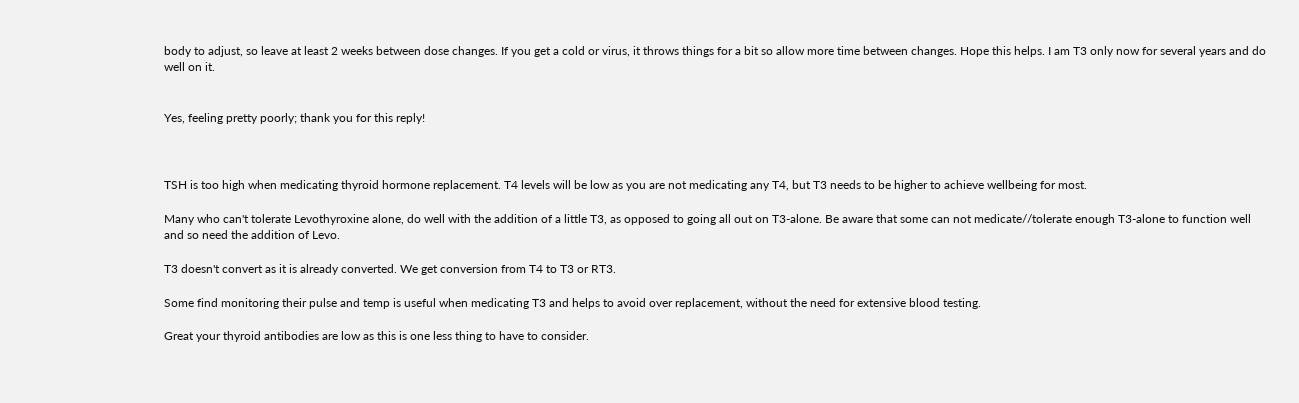body to adjust, so leave at least 2 weeks between dose changes. If you get a cold or virus, it throws things for a bit so allow more time between changes. Hope this helps. I am T3 only now for several years and do well on it.


Yes, feeling pretty poorly; thank you for this reply!



TSH is too high when medicating thyroid hormone replacement. T4 levels will be low as you are not medicating any T4, but T3 needs to be higher to achieve wellbeing for most.

Many who can't tolerate Levothyroxine alone, do well with the addition of a little T3, as opposed to going all out on T3-alone. Be aware that some can not medicate//tolerate enough T3-alone to function well and so need the addition of Levo.

T3 doesn't convert as it is already converted. We get conversion from T4 to T3 or RT3.

Some find monitoring their pulse and temp is useful when medicating T3 and helps to avoid over replacement, without the need for extensive blood testing.

Great your thyroid antibodies are low as this is one less thing to have to consider.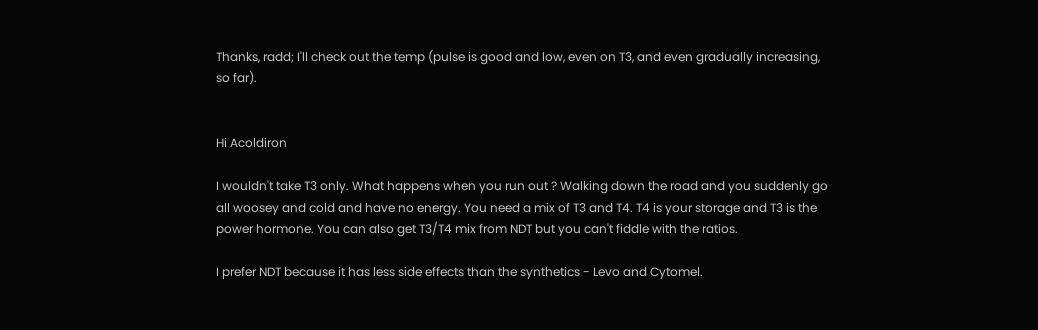Thanks, radd; I'll check out the temp (pulse is good and low, even on T3, and even gradually increasing, so far).


Hi Acoldiron

I wouldn't take T3 only. What happens when you run out ? Walking down the road and you suddenly go all woosey and cold and have no energy. You need a mix of T3 and T4. T4 is your storage and T3 is the power hormone. You can also get T3/T4 mix from NDT but you can't fiddle with the ratios.

I prefer NDT because it has less side effects than the synthetics - Levo and Cytomel.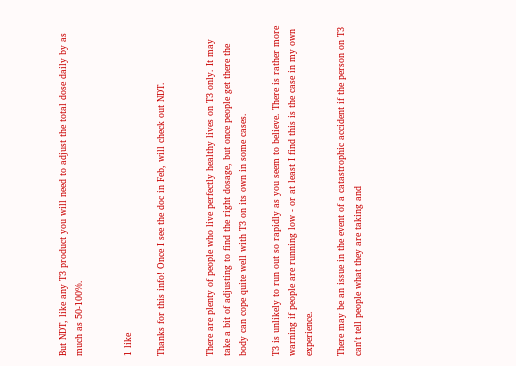But NDT, like any T3 product you will need to adjust the total dose daily by as much as 50-100%.


1 like

Thanks for this info! Once I see the doc in Feb, will check out NDT.


There are plenty of people who live perfectly healthy lives on T3 only. It may take a bit of adjusting to find the right dosage, but once people get there the body can cope quite well with T3 on its own in some cases.

T3 is unlikely to run out so rapidly as you seem to believe. There is rather more warning if people are running low - or at least I find this is the case in my own experience.

There may be an issue in the event of a catastrophic accident if the person on T3 can't tell people what they are taking and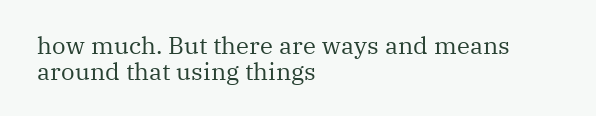how much. But there are ways and means around that using things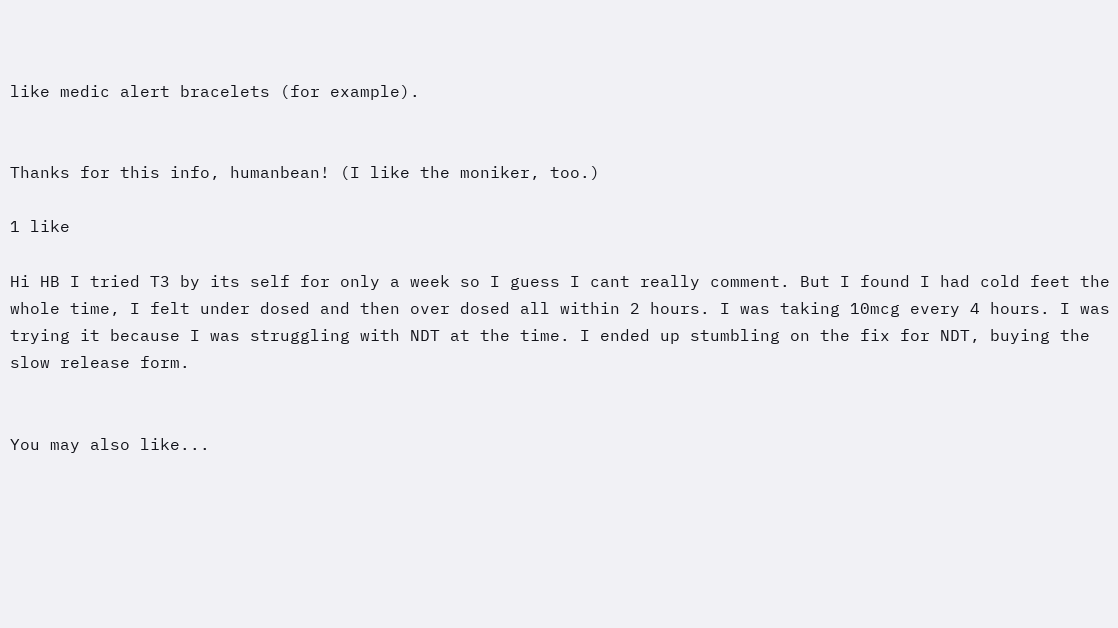like medic alert bracelets (for example).


Thanks for this info, humanbean! (I like the moniker, too.)

1 like

Hi HB I tried T3 by its self for only a week so I guess I cant really comment. But I found I had cold feet the whole time, I felt under dosed and then over dosed all within 2 hours. I was taking 10mcg every 4 hours. I was trying it because I was struggling with NDT at the time. I ended up stumbling on the fix for NDT, buying the slow release form.


You may also like...